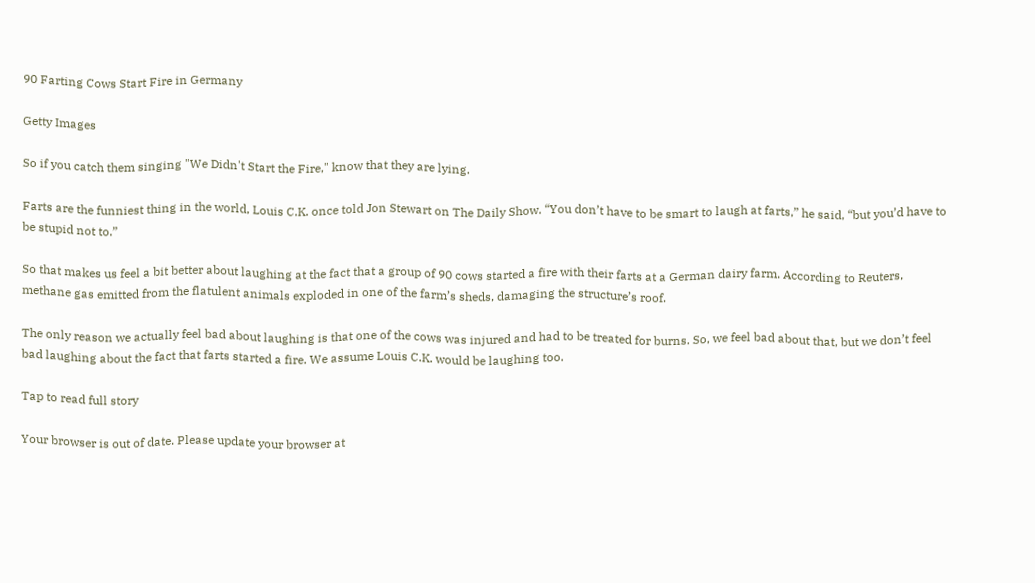90 Farting Cows Start Fire in Germany

Getty Images

So if you catch them singing "We Didn't Start the Fire," know that they are lying.

Farts are the funniest thing in the world, Louis C.K. once told Jon Stewart on The Daily Show. “You don’t have to be smart to laugh at farts,” he said, “but you’d have to be stupid not to.”

So that makes us feel a bit better about laughing at the fact that a group of 90 cows started a fire with their farts at a German dairy farm. According to Reuters, methane gas emitted from the flatulent animals exploded in one of the farm’s sheds, damaging the structure’s roof.

The only reason we actually feel bad about laughing is that one of the cows was injured and had to be treated for burns. So, we feel bad about that, but we don’t feel bad laughing about the fact that farts started a fire. We assume Louis C.K. would be laughing too.

Tap to read full story

Your browser is out of date. Please update your browser at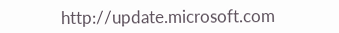http://update.microsoft.com